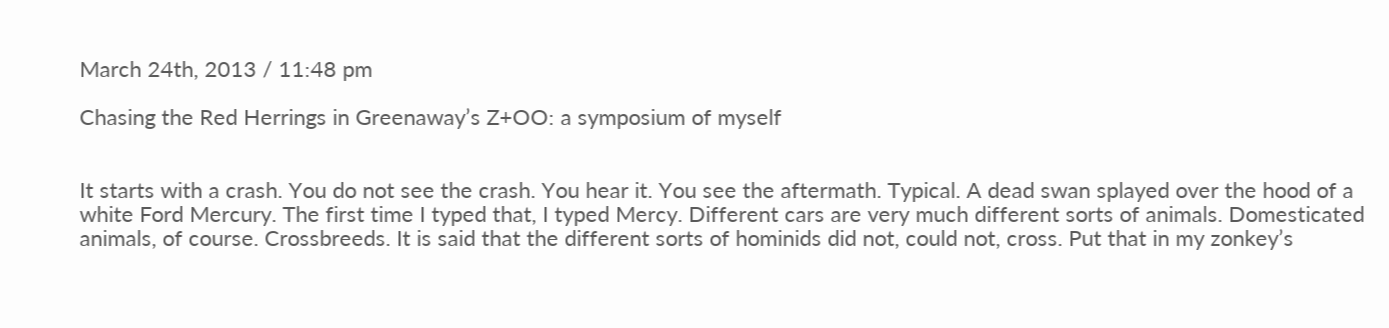March 24th, 2013 / 11:48 pm

Chasing the Red Herrings in Greenaway’s Z+OO: a symposium of myself


It starts with a crash. You do not see the crash. You hear it. You see the aftermath. Typical. A dead swan splayed over the hood of a white Ford Mercury. The first time I typed that, I typed Mercy. Different cars are very much different sorts of animals. Domesticated animals, of course. Crossbreeds. It is said that the different sorts of hominids did not, could not, cross. Put that in my zonkey’s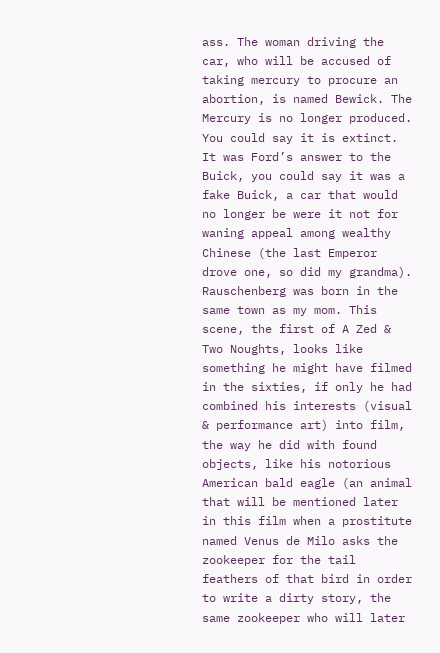ass. The woman driving the car, who will be accused of taking mercury to procure an abortion, is named Bewick. The Mercury is no longer produced. You could say it is extinct. It was Ford’s answer to the Buick, you could say it was a fake Buick, a car that would no longer be were it not for waning appeal among wealthy Chinese (the last Emperor drove one, so did my grandma). Rauschenberg was born in the same town as my mom. This scene, the first of A Zed & Two Noughts, looks like something he might have filmed in the sixties, if only he had combined his interests (visual & performance art) into film, the way he did with found objects, like his notorious American bald eagle (an animal that will be mentioned later in this film when a prostitute named Venus de Milo asks the zookeeper for the tail feathers of that bird in order to write a dirty story, the same zookeeper who will later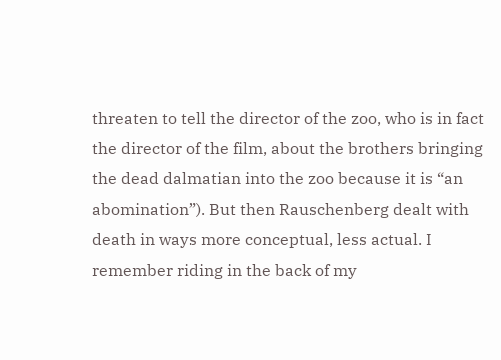threaten to tell the director of the zoo, who is in fact the director of the film, about the brothers bringing the dead dalmatian into the zoo because it is “an abomination”). But then Rauschenberg dealt with death in ways more conceptual, less actual. I remember riding in the back of my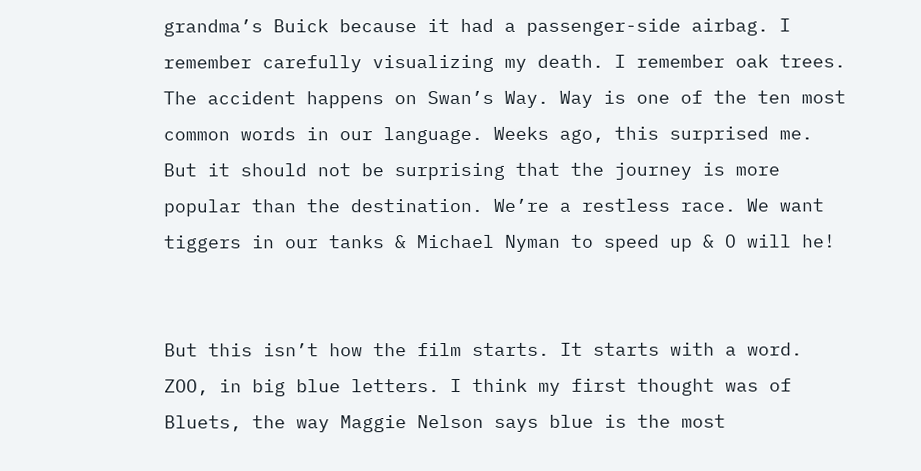grandma’s Buick because it had a passenger-side airbag. I remember carefully visualizing my death. I remember oak trees. The accident happens on Swan’s Way. Way is one of the ten most common words in our language. Weeks ago, this surprised me. But it should not be surprising that the journey is more popular than the destination. We’re a restless race. We want tiggers in our tanks & Michael Nyman to speed up & O will he!


But this isn’t how the film starts. It starts with a word. ZOO, in big blue letters. I think my first thought was of Bluets, the way Maggie Nelson says blue is the most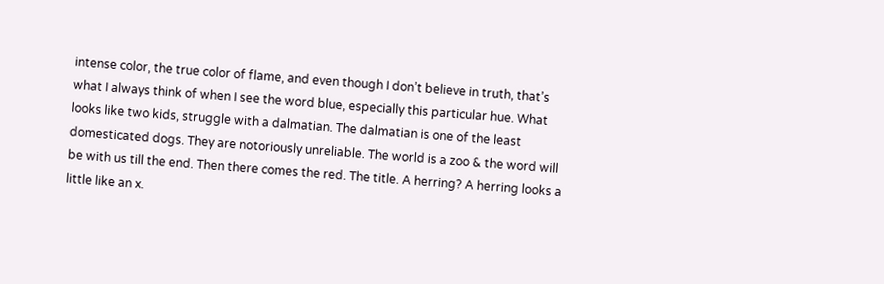intense color, the true color of flame, and even though I don’t believe in truth, that’s what I always think of when I see the word blue, especially this particular hue. What looks like two kids, struggle with a dalmatian. The dalmatian is one of the least domesticated dogs. They are notoriously unreliable. The world is a zoo & the word will be with us till the end. Then there comes the red. The title. A herring? A herring looks a little like an x.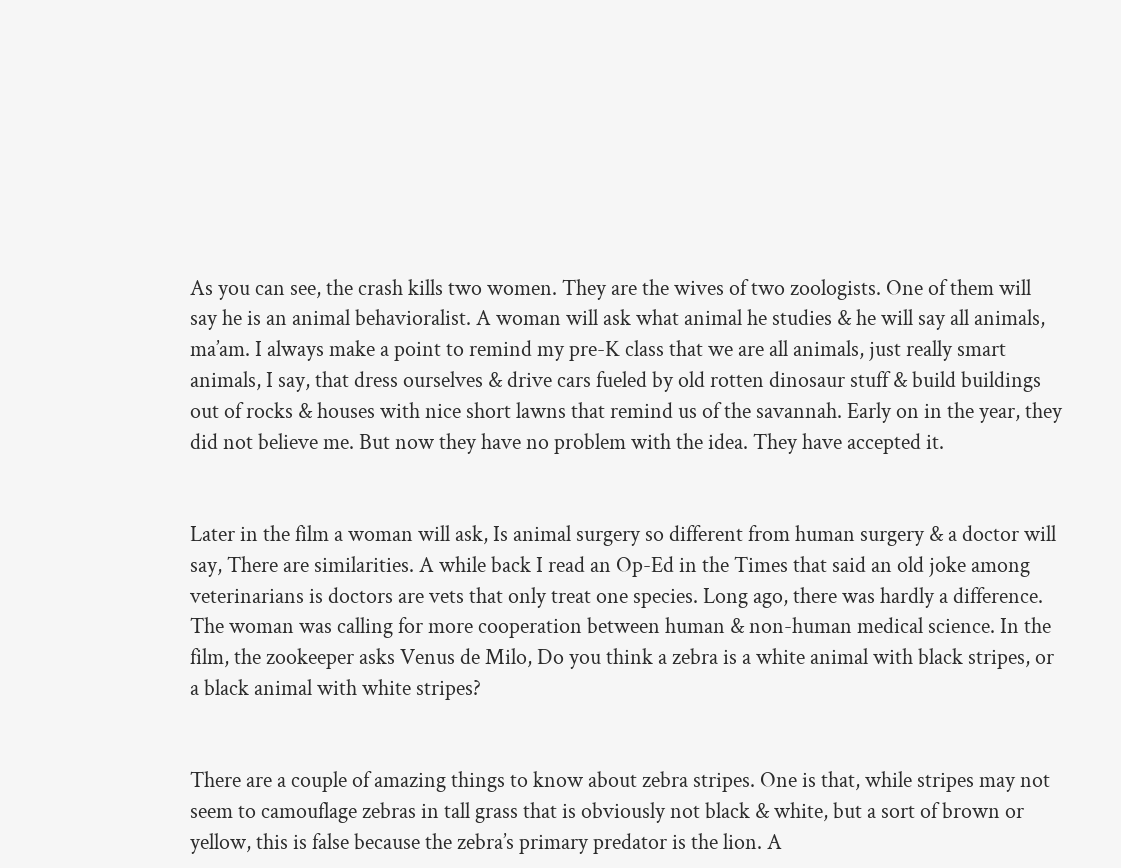As you can see, the crash kills two women. They are the wives of two zoologists. One of them will say he is an animal behavioralist. A woman will ask what animal he studies & he will say all animals, ma’am. I always make a point to remind my pre-K class that we are all animals, just really smart animals, I say, that dress ourselves & drive cars fueled by old rotten dinosaur stuff & build buildings out of rocks & houses with nice short lawns that remind us of the savannah. Early on in the year, they did not believe me. But now they have no problem with the idea. They have accepted it.


Later in the film a woman will ask, Is animal surgery so different from human surgery & a doctor will say, There are similarities. A while back I read an Op-Ed in the Times that said an old joke among veterinarians is doctors are vets that only treat one species. Long ago, there was hardly a difference. The woman was calling for more cooperation between human & non-human medical science. In the film, the zookeeper asks Venus de Milo, Do you think a zebra is a white animal with black stripes, or a black animal with white stripes?


There are a couple of amazing things to know about zebra stripes. One is that, while stripes may not seem to camouflage zebras in tall grass that is obviously not black & white, but a sort of brown or yellow, this is false because the zebra’s primary predator is the lion. A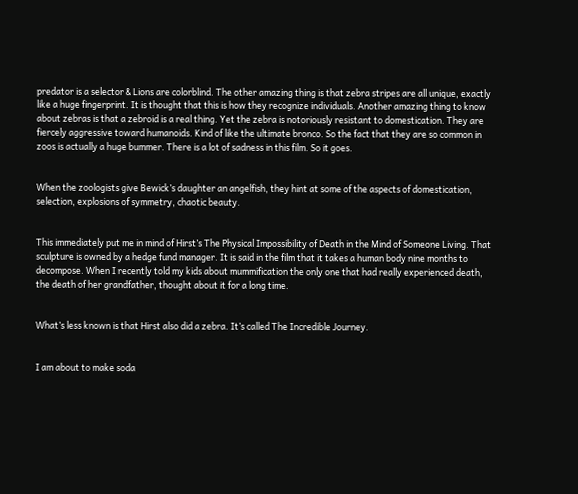predator is a selector & Lions are colorblind. The other amazing thing is that zebra stripes are all unique, exactly like a huge fingerprint. It is thought that this is how they recognize individuals. Another amazing thing to know about zebras is that a zebroid is a real thing. Yet the zebra is notoriously resistant to domestication. They are fiercely aggressive toward humanoids. Kind of like the ultimate bronco. So the fact that they are so common in zoos is actually a huge bummer. There is a lot of sadness in this film. So it goes.


When the zoologists give Bewick’s daughter an angelfish, they hint at some of the aspects of domestication, selection, explosions of symmetry, chaotic beauty.


This immediately put me in mind of Hirst’s The Physical Impossibility of Death in the Mind of Someone Living. That sculpture is owned by a hedge fund manager. It is said in the film that it takes a human body nine months to decompose. When I recently told my kids about mummification the only one that had really experienced death, the death of her grandfather, thought about it for a long time.


What’s less known is that Hirst also did a zebra. It’s called The Incredible Journey.


I am about to make soda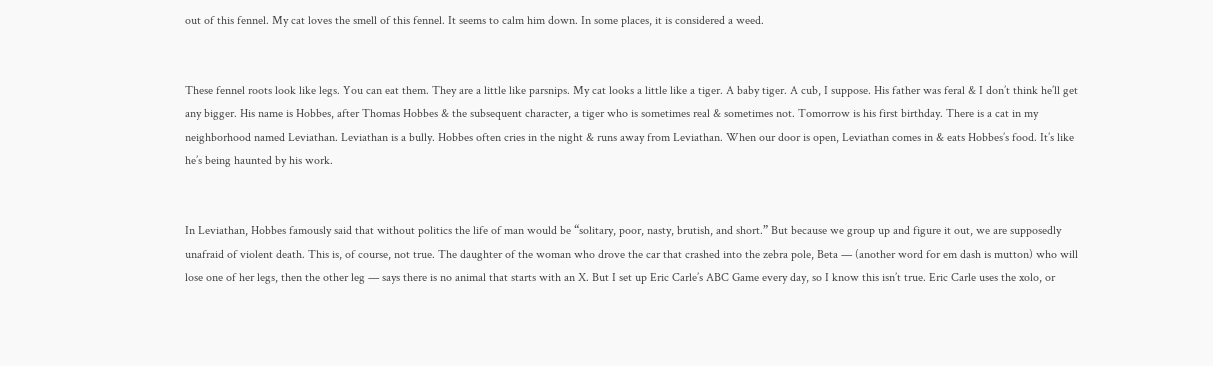out of this fennel. My cat loves the smell of this fennel. It seems to calm him down. In some places, it is considered a weed.


These fennel roots look like legs. You can eat them. They are a little like parsnips. My cat looks a little like a tiger. A baby tiger. A cub, I suppose. His father was feral & I don’t think he’ll get any bigger. His name is Hobbes, after Thomas Hobbes & the subsequent character, a tiger who is sometimes real & sometimes not. Tomorrow is his first birthday. There is a cat in my neighborhood named Leviathan. Leviathan is a bully. Hobbes often cries in the night & runs away from Leviathan. When our door is open, Leviathan comes in & eats Hobbes’s food. It’s like he’s being haunted by his work.


In Leviathan, Hobbes famously said that without politics the life of man would be “solitary, poor, nasty, brutish, and short.” But because we group up and figure it out, we are supposedly unafraid of violent death. This is, of course, not true. The daughter of the woman who drove the car that crashed into the zebra pole, Beta — (another word for em dash is mutton) who will lose one of her legs, then the other leg — says there is no animal that starts with an X. But I set up Eric Carle’s ABC Game every day, so I know this isn’t true. Eric Carle uses the xolo, or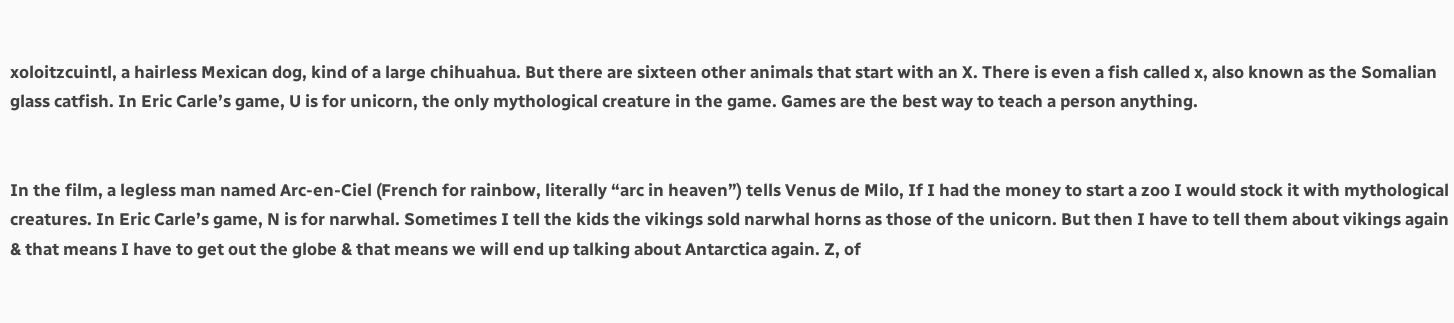xoloitzcuintl, a hairless Mexican dog, kind of a large chihuahua. But there are sixteen other animals that start with an X. There is even a fish called x, also known as the Somalian glass catfish. In Eric Carle’s game, U is for unicorn, the only mythological creature in the game. Games are the best way to teach a person anything.


In the film, a legless man named Arc-en-Ciel (French for rainbow, literally “arc in heaven”) tells Venus de Milo, If I had the money to start a zoo I would stock it with mythological creatures. In Eric Carle’s game, N is for narwhal. Sometimes I tell the kids the vikings sold narwhal horns as those of the unicorn. But then I have to tell them about vikings again & that means I have to get out the globe & that means we will end up talking about Antarctica again. Z, of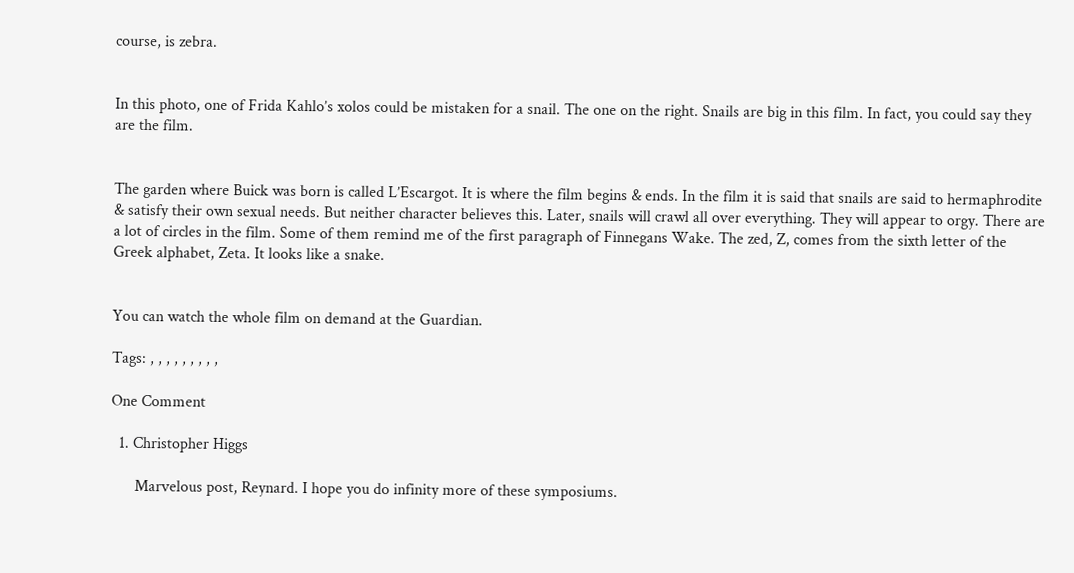course, is zebra.


In this photo, one of Frida Kahlo’s xolos could be mistaken for a snail. The one on the right. Snails are big in this film. In fact, you could say they are the film.


The garden where Buick was born is called L’Escargot. It is where the film begins & ends. In the film it is said that snails are said to hermaphrodite & satisfy their own sexual needs. But neither character believes this. Later, snails will crawl all over everything. They will appear to orgy. There are a lot of circles in the film. Some of them remind me of the first paragraph of Finnegans Wake. The zed, Z, comes from the sixth letter of the Greek alphabet, Zeta. It looks like a snake.


You can watch the whole film on demand at the Guardian.

Tags: , , , , , , , , ,

One Comment

  1. Christopher Higgs

      Marvelous post, Reynard. I hope you do infinity more of these symposiums.